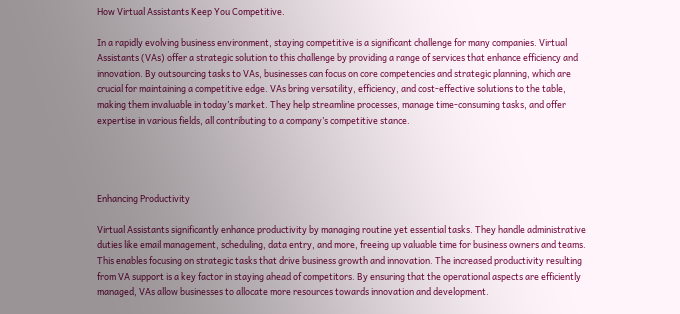How Virtual Assistants Keep You Competitive.

In a rapidly evolving business environment, staying competitive is a significant challenge for many companies. Virtual Assistants (VAs) offer a strategic solution to this challenge by providing a range of services that enhance efficiency and innovation. By outsourcing tasks to VAs, businesses can focus on core competencies and strategic planning, which are crucial for maintaining a competitive edge. VAs bring versatility, efficiency, and cost-effective solutions to the table, making them invaluable in today’s market. They help streamline processes, manage time-consuming tasks, and offer expertise in various fields, all contributing to a company’s competitive stance.




Enhancing Productivity

Virtual Assistants significantly enhance productivity by managing routine yet essential tasks. They handle administrative duties like email management, scheduling, data entry, and more, freeing up valuable time for business owners and teams. This enables focusing on strategic tasks that drive business growth and innovation. The increased productivity resulting from VA support is a key factor in staying ahead of competitors. By ensuring that the operational aspects are efficiently managed, VAs allow businesses to allocate more resources towards innovation and development.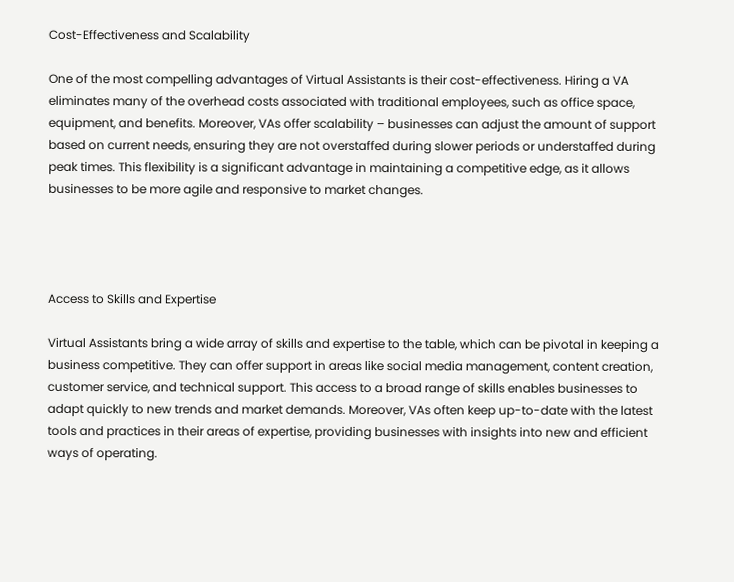Cost-Effectiveness and Scalability

One of the most compelling advantages of Virtual Assistants is their cost-effectiveness. Hiring a VA eliminates many of the overhead costs associated with traditional employees, such as office space, equipment, and benefits. Moreover, VAs offer scalability – businesses can adjust the amount of support based on current needs, ensuring they are not overstaffed during slower periods or understaffed during peak times. This flexibility is a significant advantage in maintaining a competitive edge, as it allows businesses to be more agile and responsive to market changes.




Access to Skills and Expertise

Virtual Assistants bring a wide array of skills and expertise to the table, which can be pivotal in keeping a business competitive. They can offer support in areas like social media management, content creation, customer service, and technical support. This access to a broad range of skills enables businesses to adapt quickly to new trends and market demands. Moreover, VAs often keep up-to-date with the latest tools and practices in their areas of expertise, providing businesses with insights into new and efficient ways of operating.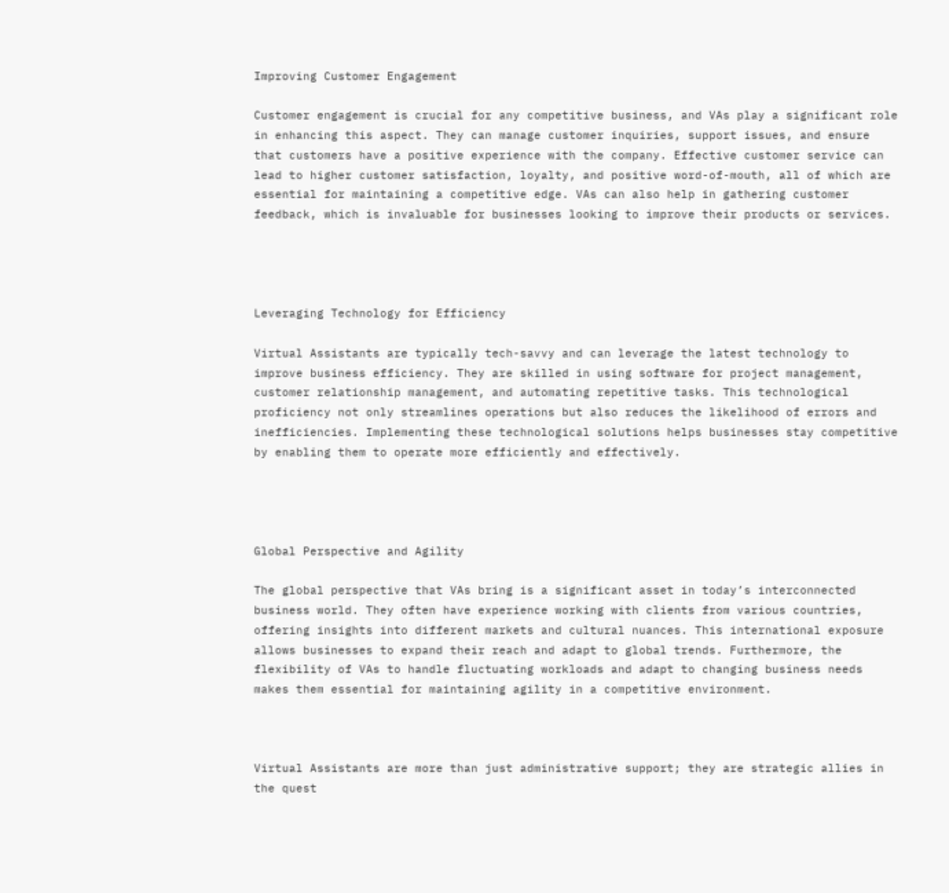Improving Customer Engagement

Customer engagement is crucial for any competitive business, and VAs play a significant role in enhancing this aspect. They can manage customer inquiries, support issues, and ensure that customers have a positive experience with the company. Effective customer service can lead to higher customer satisfaction, loyalty, and positive word-of-mouth, all of which are essential for maintaining a competitive edge. VAs can also help in gathering customer feedback, which is invaluable for businesses looking to improve their products or services.




Leveraging Technology for Efficiency

Virtual Assistants are typically tech-savvy and can leverage the latest technology to improve business efficiency. They are skilled in using software for project management, customer relationship management, and automating repetitive tasks. This technological proficiency not only streamlines operations but also reduces the likelihood of errors and inefficiencies. Implementing these technological solutions helps businesses stay competitive by enabling them to operate more efficiently and effectively.




Global Perspective and Agility

The global perspective that VAs bring is a significant asset in today’s interconnected business world. They often have experience working with clients from various countries, offering insights into different markets and cultural nuances. This international exposure allows businesses to expand their reach and adapt to global trends. Furthermore, the flexibility of VAs to handle fluctuating workloads and adapt to changing business needs makes them essential for maintaining agility in a competitive environment.



Virtual Assistants are more than just administrative support; they are strategic allies in the quest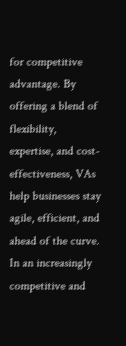for competitive advantage. By offering a blend of flexibility, expertise, and cost-effectiveness, VAs help businesses stay agile, efficient, and ahead of the curve. In an increasingly competitive and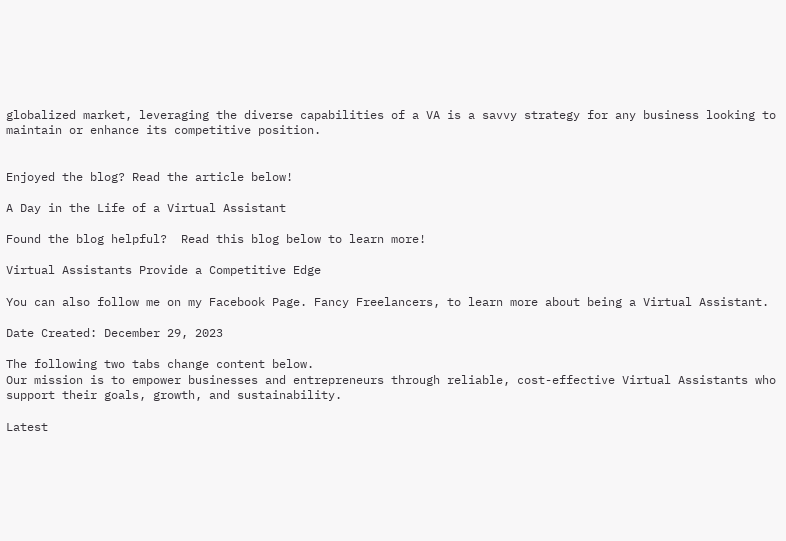globalized market, leveraging the diverse capabilities of a VA is a savvy strategy for any business looking to maintain or enhance its competitive position.


Enjoyed the blog? Read the article below!

A Day in the Life of a Virtual Assistant

Found the blog helpful?  Read this blog below to learn more!

Virtual Assistants Provide a Competitive Edge

You can also follow me on my Facebook Page. Fancy Freelancers, to learn more about being a Virtual Assistant.

Date Created: December 29, 2023

The following two tabs change content below.
Our mission is to empower businesses and entrepreneurs through reliable, cost-effective Virtual Assistants who support their goals, growth, and sustainability.

Latest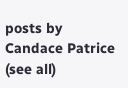posts by Candace Patrice (see all)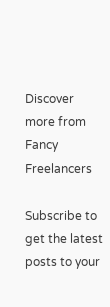Discover more from Fancy Freelancers

Subscribe to get the latest posts to your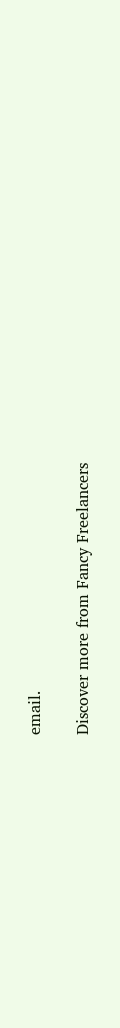email.

Discover more from Fancy Freelancers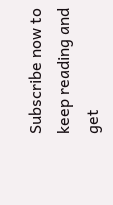Subscribe now to keep reading and get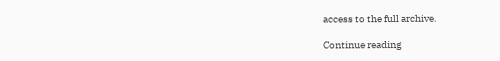access to the full archive.

Continue reading